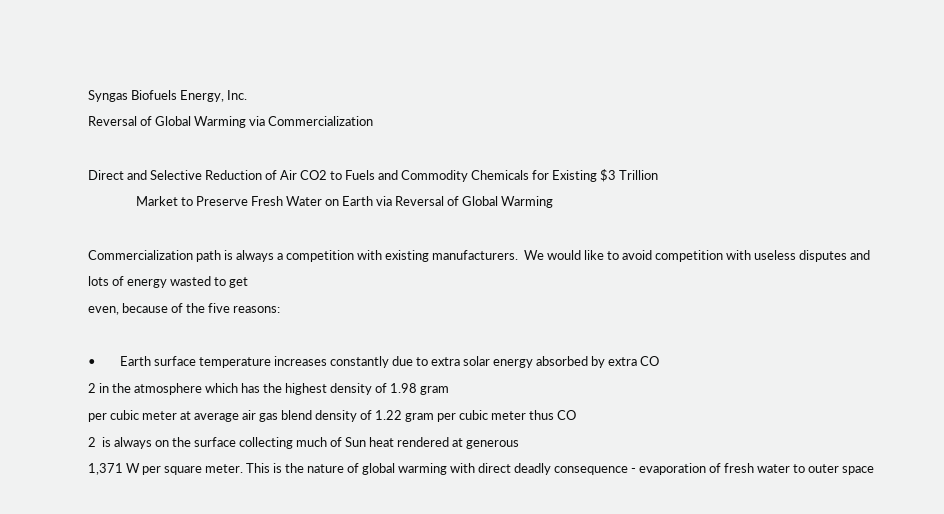Syngas Biofuels Energy, Inc.
Reversal of Global Warming via Commercialization

Direct and Selective Reduction of Air CO2 to Fuels and Commodity Chemicals for Existing $3 Trillion
                Market to Preserve Fresh Water on Earth via Reversal of Global Warming

Commercialization path is always a competition with existing manufacturers.  We would like to avoid competition with useless disputes and lots of energy wasted to get
even, because of the five reasons:

•        Earth surface temperature increases constantly due to extra solar energy absorbed by extra CO
2 in the atmosphere which has the highest density of 1.98 gram
per cubic meter at average air gas blend density of 1.22 gram per cubic meter thus CO
2  is always on the surface collecting much of Sun heat rendered at generous
1,371 W per square meter. This is the nature of global warming with direct deadly consequence - evaporation of fresh water to outer space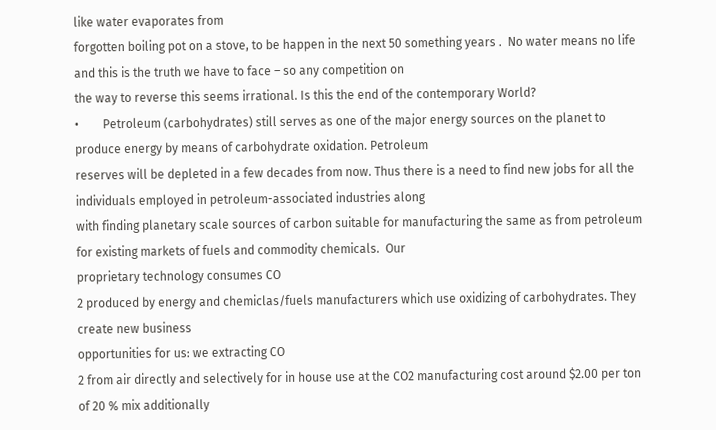like water evaporates from
forgotten boiling pot on a stove, to be happen in the next 50 something years .  No water means no life and this is the truth we have to face – so any competition on
the way to reverse this seems irrational. Is this the end of the contemporary World?
•        Petroleum (carbohydrates) still serves as one of the major energy sources on the planet to produce energy by means of carbohydrate oxidation. Petroleum
reserves will be depleted in a few decades from now. Thus there is a need to find new jobs for all the individuals employed in petroleum-associated industries along
with finding planetary scale sources of carbon suitable for manufacturing the same as from petroleum for existing markets of fuels and commodity chemicals.  Our
proprietary technology consumes CO
2 produced by energy and chemiclas/fuels manufacturers which use oxidizing of carbohydrates. They create new business
opportunities for us: we extracting CO
2 from air directly and selectively for in house use at the CO2 manufacturing cost around $2.00 per ton of 20 % mix additionally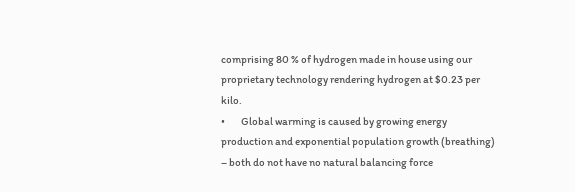comprising 80 % of hydrogen made in house using our proprietary technology rendering hydrogen at $0.23 per kilo.
•        Global warming is caused by growing energy production and exponential population growth (breathing) – both do not have no natural balancing force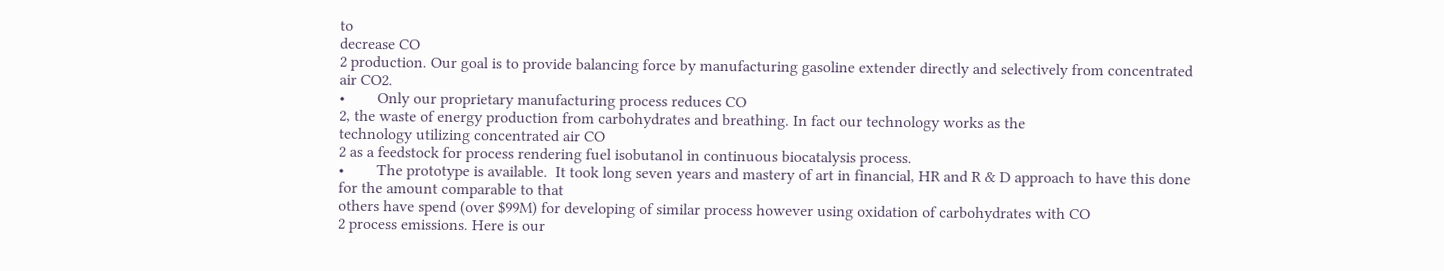to
decrease CO
2 production. Our goal is to provide balancing force by manufacturing gasoline extender directly and selectively from concentrated air CO2.
•        Only our proprietary manufacturing process reduces CO
2, the waste of energy production from carbohydrates and breathing. In fact our technology works as the
technology utilizing concentrated air CO
2 as a feedstock for process rendering fuel isobutanol in continuous biocatalysis process.
•        The prototype is available.  It took long seven years and mastery of art in financial, HR and R & D approach to have this done for the amount comparable to that
others have spend (over $99M) for developing of similar process however using oxidation of carbohydrates with CO
2 process emissions. Here is our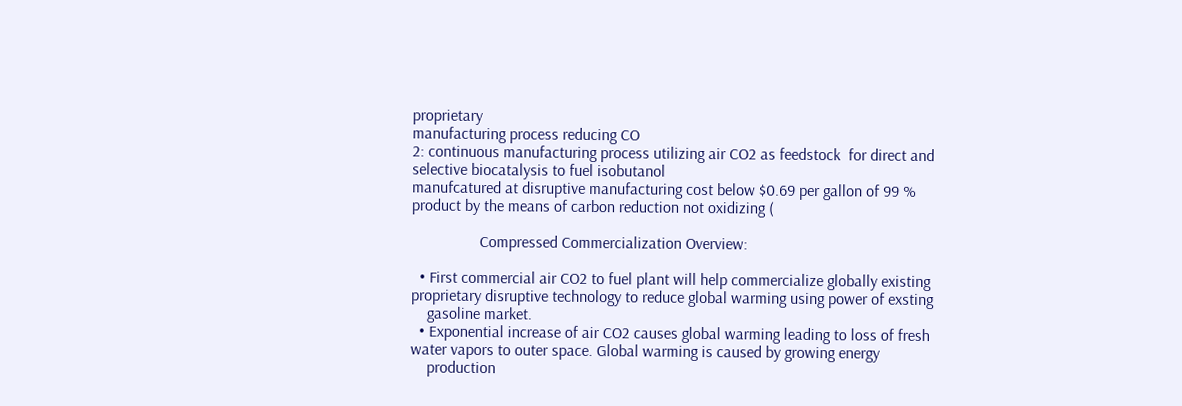proprietary
manufacturing process reducing CO
2: continuous manufacturing process utilizing air CO2 as feedstock  for direct and selective biocatalysis to fuel isobutanol
manufcatured at disruptive manufacturing cost below $0.69 per gallon of 99 % product by the means of carbon reduction not oxidizing (

                 Compressed Commercialization Overview:

  • First commercial air CO2 to fuel plant will help commercialize globally existing proprietary disruptive technology to reduce global warming using power of exsting
    gasoline market.
  • Exponential increase of air CO2 causes global warming leading to loss of fresh water vapors to outer space. Global warming is caused by growing energy
    production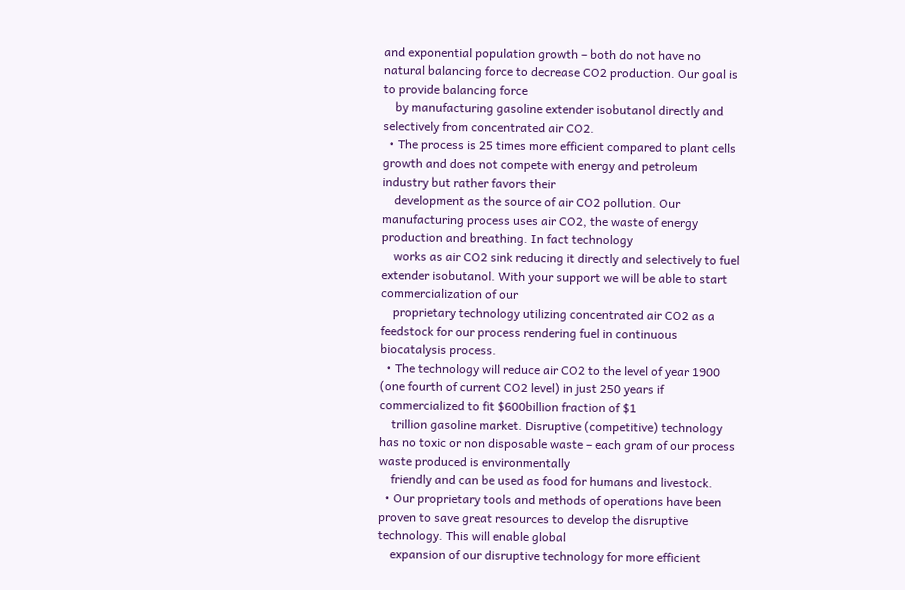and exponential population growth – both do not have no natural balancing force to decrease CO2 production. Our goal is to provide balancing force
    by manufacturing gasoline extender isobutanol directly and selectively from concentrated air CO2.
  • The process is 25 times more efficient compared to plant cells growth and does not compete with energy and petroleum industry but rather favors their
    development as the source of air CO2 pollution. Our manufacturing process uses air CO2, the waste of energy production and breathing. In fact technology
    works as air CO2 sink reducing it directly and selectively to fuel extender isobutanol. With your support we will be able to start commercialization of our
    proprietary technology utilizing concentrated air CO2 as a feedstock for our process rendering fuel in continuous biocatalysis process.
  • The technology will reduce air CO2 to the level of year 1900 (one fourth of current CO2 level) in just 250 years if commercialized to fit $600billion fraction of $1
    trillion gasoline market. Disruptive (competitive) technology has no toxic or non disposable waste – each gram of our process waste produced is environmentally
    friendly and can be used as food for humans and livestock.
  • Our proprietary tools and methods of operations have been proven to save great resources to develop the disruptive technology. This will enable global
    expansion of our disruptive technology for more efficient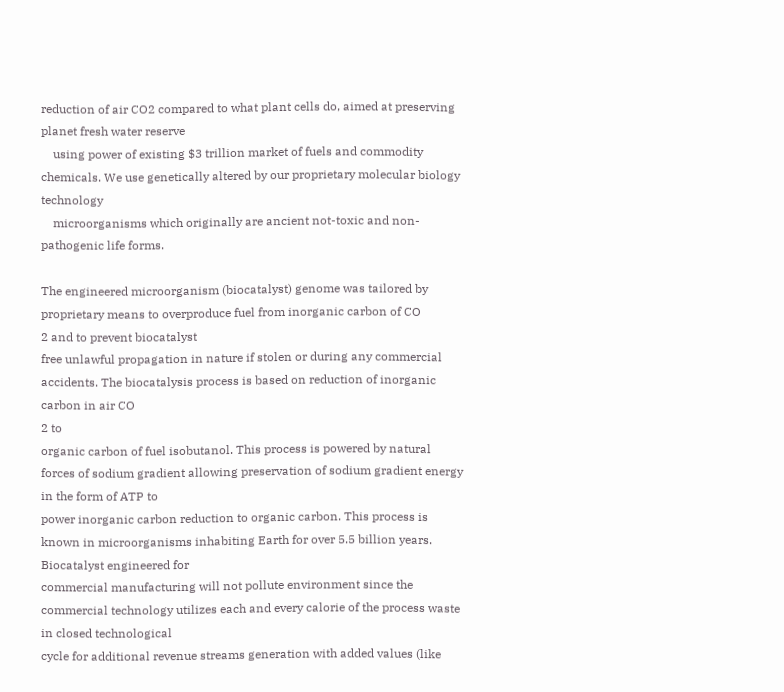reduction of air CO2 compared to what plant cells do, aimed at preserving planet fresh water reserve
    using power of existing $3 trillion market of fuels and commodity chemicals. We use genetically altered by our proprietary molecular biology technology
    microorganisms which originally are ancient not-toxic and non-pathogenic life forms.

The engineered microorganism (biocatalyst) genome was tailored by proprietary means to overproduce fuel from inorganic carbon of CO
2 and to prevent biocatalyst
free unlawful propagation in nature if stolen or during any commercial accidents. The biocatalysis process is based on reduction of inorganic carbon in air CO
2 to
organic carbon of fuel isobutanol. This process is powered by natural forces of sodium gradient allowing preservation of sodium gradient energy in the form of ATP to
power inorganic carbon reduction to organic carbon. This process is known in microorganisms inhabiting Earth for over 5.5 billion years. Biocatalyst engineered for
commercial manufacturing will not pollute environment since the commercial technology utilizes each and every calorie of the process waste in closed technological
cycle for additional revenue streams generation with added values (like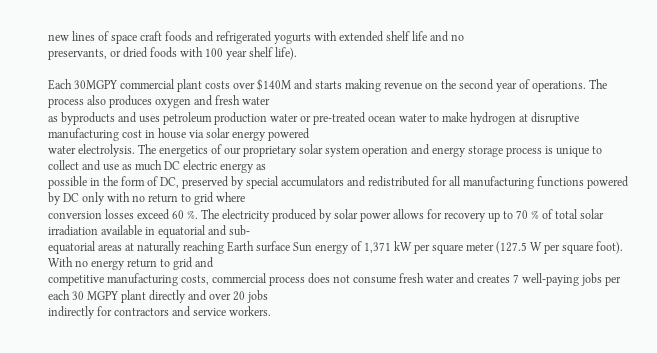new lines of space craft foods and refrigerated yogurts with extended shelf life and no
preservants, or dried foods with 100 year shelf life).

Each 30MGPY commercial plant costs over $140M and starts making revenue on the second year of operations. The process also produces oxygen and fresh water
as byproducts and uses petroleum production water or pre-treated ocean water to make hydrogen at disruptive manufacturing cost in house via solar energy powered
water electrolysis. The energetics of our proprietary solar system operation and energy storage process is unique to collect and use as much DC electric energy as
possible in the form of DC, preserved by special accumulators and redistributed for all manufacturing functions powered by DC only with no return to grid where
conversion losses exceed 60 %. The electricity produced by solar power allows for recovery up to 70 % of total solar  irradiation available in equatorial and sub-
equatorial areas at naturally reaching Earth surface Sun energy of 1,371 kW per square meter (127.5 W per square foot). With no energy return to grid and
competitive manufacturing costs, commercial process does not consume fresh water and creates 7 well-paying jobs per each 30 MGPY plant directly and over 20 jobs
indirectly for contractors and service workers.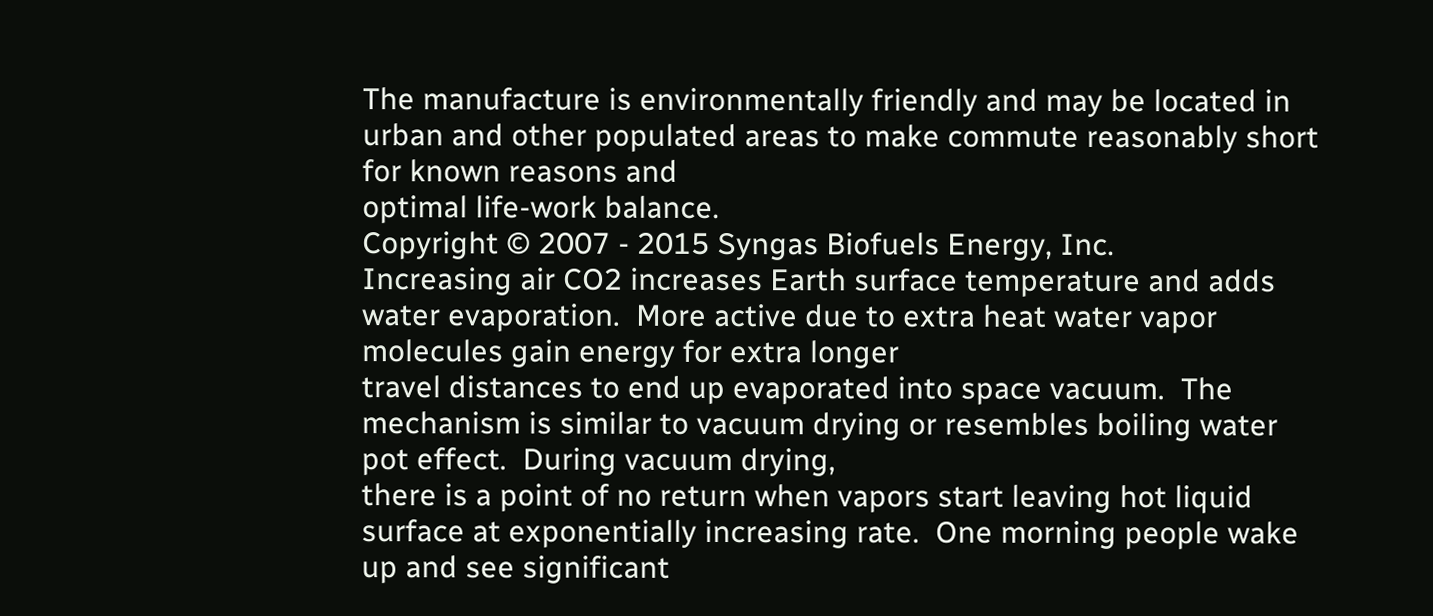The manufacture is environmentally friendly and may be located in urban and other populated areas to make commute reasonably short for known reasons and
optimal life-work balance.
Copyright © 2007 - 2015 Syngas Biofuels Energy, Inc.
Increasing air CO2 increases Earth surface temperature and adds water evaporation.  More active due to extra heat water vapor molecules gain energy for extra longer
travel distances to end up evaporated into space vacuum.  The mechanism is similar to vacuum drying or resembles boiling water pot effect.  During vacuum drying,
there is a point of no return when vapors start leaving hot liquid surface at exponentially increasing rate.  One morning people wake up and see significant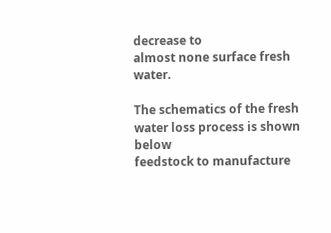decrease to
almost none surface fresh water.

The schematics of the fresh water loss process is shown below
feedstock to manufacture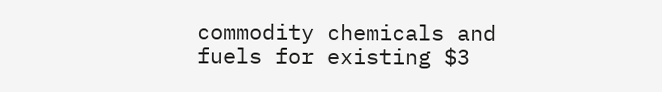commodity chemicals and fuels for existing $3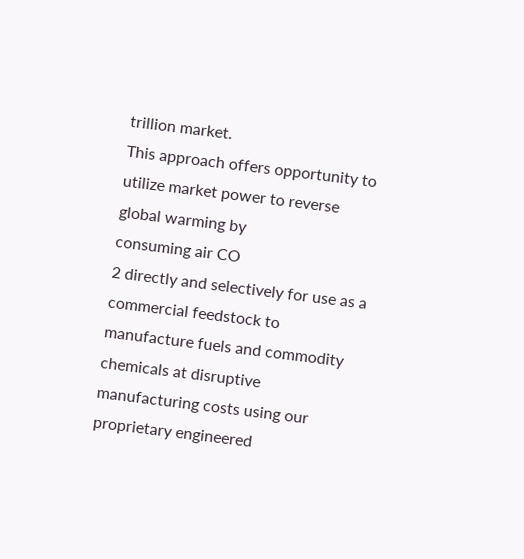trillion market.
This approach offers opportunity to utilize market power to reverse global warming by
consuming air CO
2 directly and selectively for use as a commercial feedstock to
manufacture fuels and commodity chemicals at disruptive manufacturing costs using our
proprietary engineered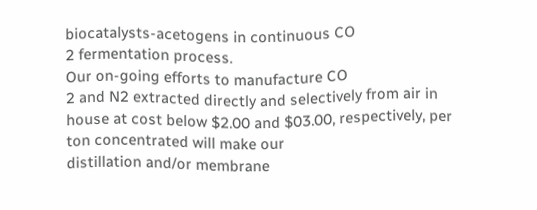biocatalysts-acetogens in continuous CO
2 fermentation process.
Our on-going efforts to manufacture CO
2 and N2 extracted directly and selectively from air in
house at cost below $2.00 and $03.00, respectively, per ton concentrated will make our
distillation and/or membrane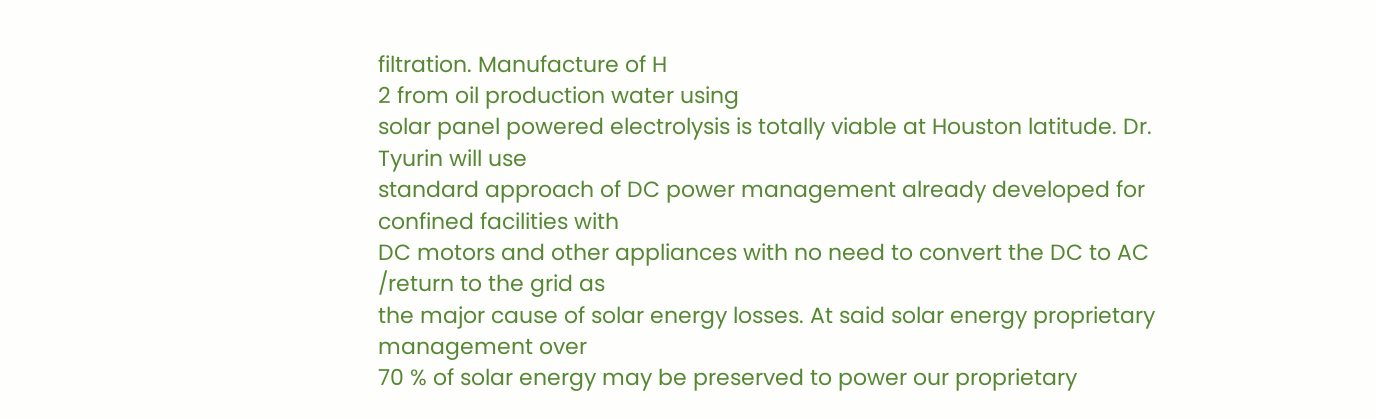filtration. Manufacture of H
2 from oil production water using
solar panel powered electrolysis is totally viable at Houston latitude. Dr. Tyurin will use
standard approach of DC power management already developed for confined facilities with
DC motors and other appliances with no need to convert the DC to AC /return to the grid as
the major cause of solar energy losses. At said solar energy proprietary management over
70 % of solar energy may be preserved to power our proprietary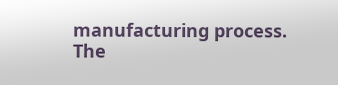manufacturing process.
The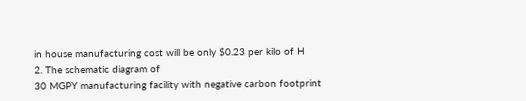in house manufacturing cost will be only $0.23 per kilo of H
2. The schematic diagram of
30 MGPY manufacturing facility with negative carbon footprint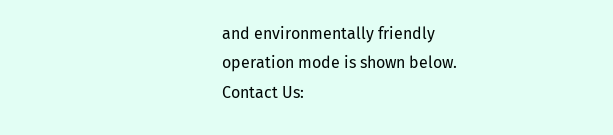and environmentally friendly
operation mode is shown below.
Contact Us: